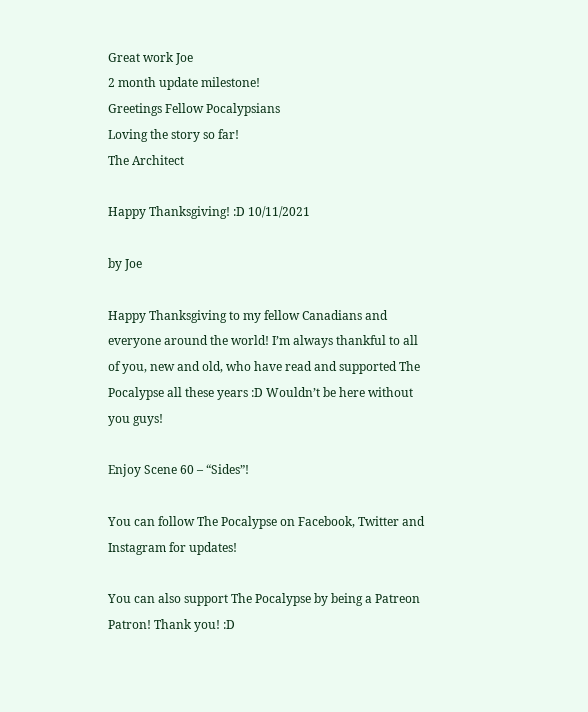Great work Joe
2 month update milestone!
Greetings Fellow Pocalypsians
Loving the story so far!
The Architect

Happy Thanksgiving! :D 10/11/2021

by Joe

Happy Thanksgiving to my fellow Canadians and everyone around the world! I’m always thankful to all of you, new and old, who have read and supported The Pocalypse all these years :D Wouldn’t be here without you guys!

Enjoy Scene 60 – “Sides”!

You can follow The Pocalypse on Facebook, Twitter and Instagram for updates!

You can also support The Pocalypse by being a Patreon Patron! Thank you! :D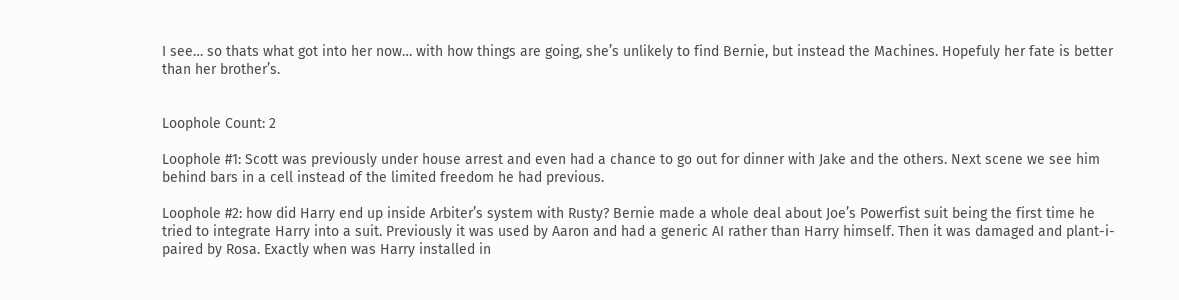I see… so thats what got into her now… with how things are going, she’s unlikely to find Bernie, but instead the Machines. Hopefuly her fate is better than her brother’s.


Loophole Count: 2

Loophole #1: Scott was previously under house arrest and even had a chance to go out for dinner with Jake and the others. Next scene we see him behind bars in a cell instead of the limited freedom he had previous.

Loophole #2: how did Harry end up inside Arbiter’s system with Rusty? Bernie made a whole deal about Joe’s Powerfist suit being the first time he tried to integrate Harry into a suit. Previously it was used by Aaron and had a generic AI rather than Harry himself. Then it was damaged and plant-i-paired by Rosa. Exactly when was Harry installed in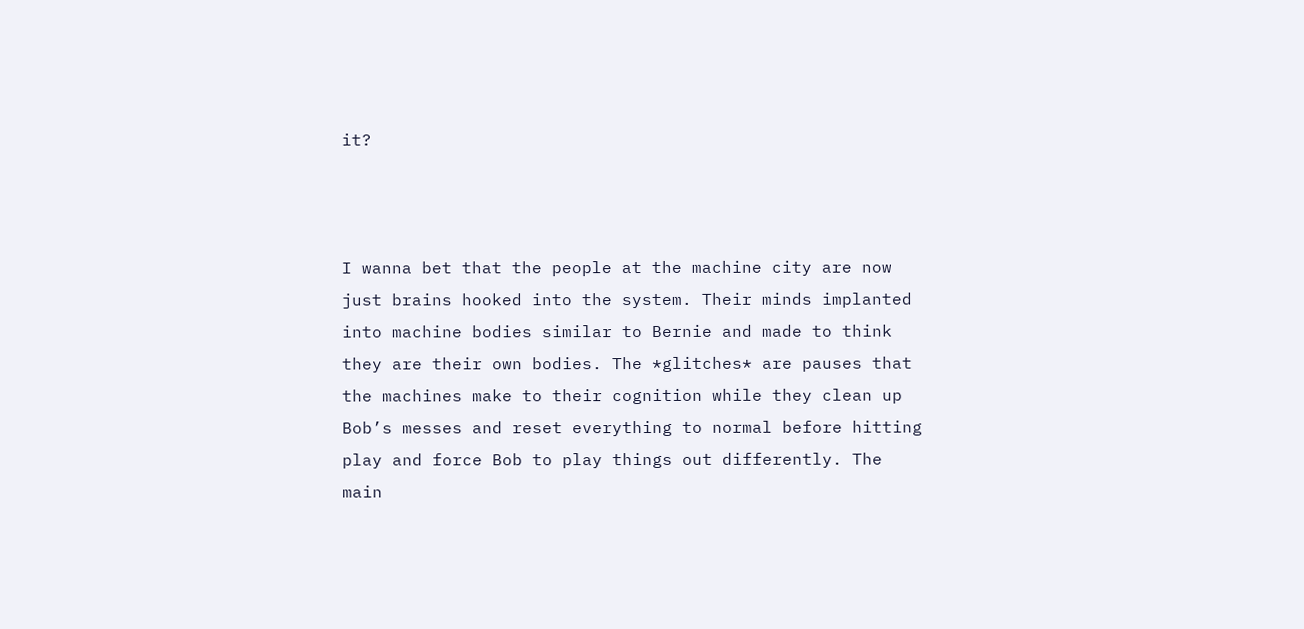it?



I wanna bet that the people at the machine city are now just brains hooked into the system. Their minds implanted into machine bodies similar to Bernie and made to think they are their own bodies. The *glitches* are pauses that the machines make to their cognition while they clean up Bob’s messes and reset everything to normal before hitting play and force Bob to play things out differently. The main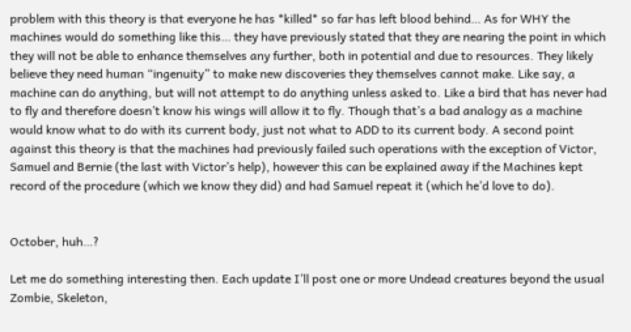problem with this theory is that everyone he has *killed* so far has left blood behind… As for WHY the machines would do something like this… they have previously stated that they are nearing the point in which they will not be able to enhance themselves any further, both in potential and due to resources. They likely believe they need human “ingenuity” to make new discoveries they themselves cannot make. Like say, a machine can do anything, but will not attempt to do anything unless asked to. Like a bird that has never had to fly and therefore doesn’t know his wings will allow it to fly. Though that’s a bad analogy as a machine would know what to do with its current body, just not what to ADD to its current body. A second point against this theory is that the machines had previously failed such operations with the exception of Victor, Samuel and Bernie (the last with Victor’s help), however this can be explained away if the Machines kept record of the procedure (which we know they did) and had Samuel repeat it (which he’d love to do).


October, huh…?

Let me do something interesting then. Each update I’ll post one or more Undead creatures beyond the usual Zombie, Skeleton,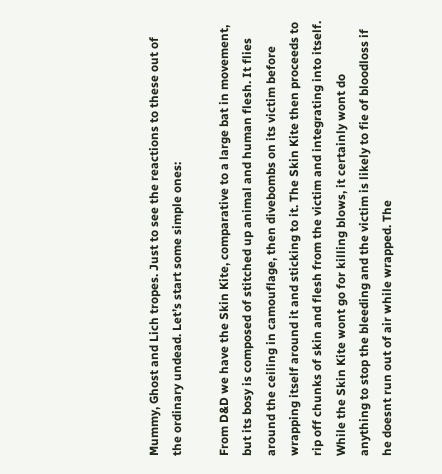Mummy, Ghost and Lich tropes. Just to see the reactions to these out of the ordinary undead. Let’s start some simple ones:

From D&D we have the Skin Kite, comparative to a large bat in movement, but its bosy is composed of stitched up animal and human flesh. It flies around the ceiling in camouflage, then divebombs on its victim before wrapping itself around it and sticking to it. The Skin Kite then proceeds to rip off chunks of skin and flesh from the victim and integrating into itself. While the Skin Kite wont go for killing blows, it certainly wont do anything to stop the bleeding and the victim is likely to fie of bloodloss if he doesnt run out of air while wrapped. The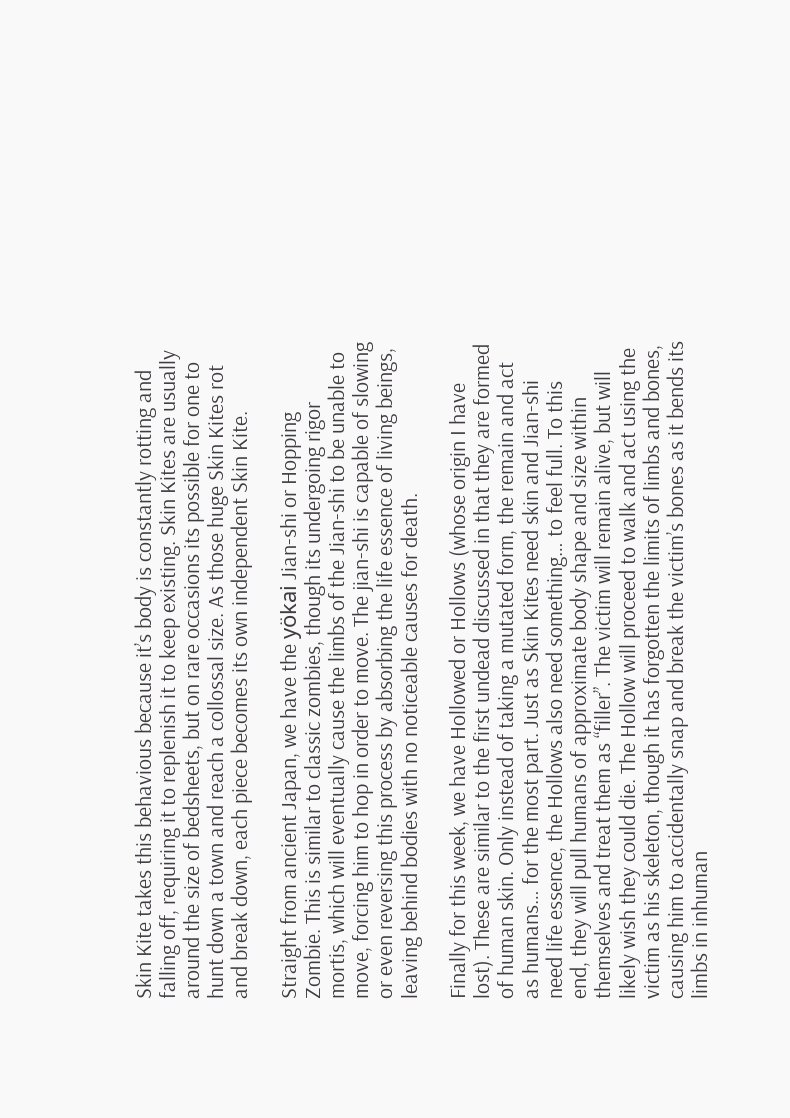Skin Kite takes this behavious because it’s body is constantly rotting and falling off, requiring it to replenish it to keep existing. Skin Kites are usually around the size of bedsheets, but on rare occasions its possible for one to hunt down a town and reach a collossal size. As those huge Skin Kites rot and break down, each piece becomes its own independent Skin Kite.

Straight from ancient Japan, we have the yökai Jian-shi or Hopping Zombie. This is similar to classic zombies, though its undergoing rigor mortis, which will eventually cause the limbs of the Jian-shi to be unable to move, forcing him to hop in order to move. The jian-shi is capable of slowing or even reversing this process by absorbing the life essence of living beings, leaving behind bodies with no noticeable causes for death.

Finally for this week, we have Hollowed or Hollows (whose origin I have lost). These are similar to the first undead discussed in that they are formed of human skin. Only instead of taking a mutated form, the remain and act as humans… for the most part. Just as Skin Kites need skin and Jian-shi need life essence, the Hollows also need something… to feel full. To this end, they will pull humans of approximate body shape and size within themselves and treat them as “filler”. The victim will remain alive, but will likely wish they could die. The Hollow will proceed to walk and act using the victim as his skeleton, though it has forgotten the limits of limbs and bones, causing him to accidentally snap and break the victim’s bones as it bends its limbs in inhuman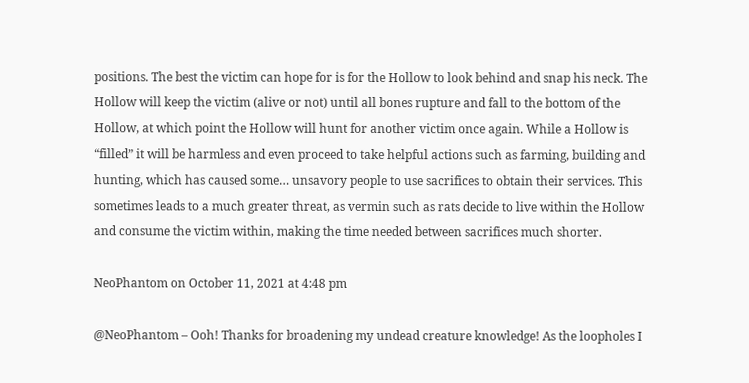positions. The best the victim can hope for is for the Hollow to look behind and snap his neck. The Hollow will keep the victim (alive or not) until all bones rupture and fall to the bottom of the Hollow, at which point the Hollow will hunt for another victim once again. While a Hollow is “filled” it will be harmless and even proceed to take helpful actions such as farming, building and hunting, which has caused some… unsavory people to use sacrifices to obtain their services. This sometimes leads to a much greater threat, as vermin such as rats decide to live within the Hollow and consume the victim within, making the time needed between sacrifices much shorter.

NeoPhantom on October 11, 2021 at 4:48 pm

@NeoPhantom – Ooh! Thanks for broadening my undead creature knowledge! As the loopholes I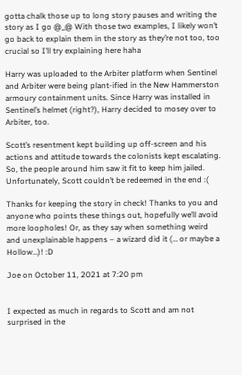gotta chalk those up to long story pauses and writing the story as I go @_@ With those two examples, I likely won’t go back to explain them in the story as they’re not too, too crucial so I’ll try explaining here haha

Harry was uploaded to the Arbiter platform when Sentinel and Arbiter were being plant-ified in the New Hammerston armoury containment units. Since Harry was installed in Sentinel’s helmet (right?), Harry decided to mosey over to Arbiter, too.

Scott’s resentment kept building up off-screen and his actions and attitude towards the colonists kept escalating. So, the people around him saw it fit to keep him jailed. Unfortunately, Scott couldn’t be redeemed in the end :(

Thanks for keeping the story in check! Thanks to you and anyone who points these things out, hopefully we’ll avoid more loopholes! Or, as they say when something weird and unexplainable happens – a wizard did it (… or maybe a Hollow…)! :D

Joe on October 11, 2021 at 7:20 pm


I expected as much in regards to Scott and am not surprised in the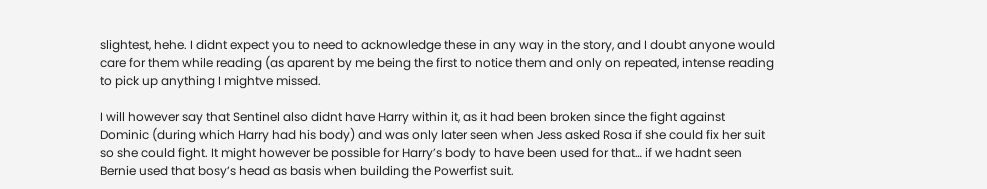slightest, hehe. I didnt expect you to need to acknowledge these in any way in the story, and I doubt anyone would care for them while reading (as aparent by me being the first to notice them and only on repeated, intense reading to pick up anything I mightve missed.

I will however say that Sentinel also didnt have Harry within it, as it had been broken since the fight against Dominic (during which Harry had his body) and was only later seen when Jess asked Rosa if she could fix her suit so she could fight. It might however be possible for Harry’s body to have been used for that… if we hadnt seen Bernie used that bosy’s head as basis when building the Powerfist suit.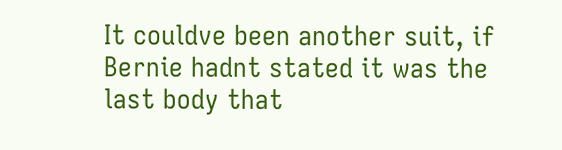It couldve been another suit, if Bernie hadnt stated it was the last body that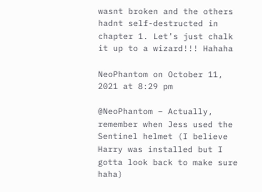wasnt broken and the others hadnt self-destructed in chapter 1. Let’s just chalk it up to a wizard!!! Hahaha

NeoPhantom on October 11, 2021 at 8:29 pm

@NeoPhantom – Actually, remember when Jess used the Sentinel helmet (I believe Harry was installed but I gotta look back to make sure haha)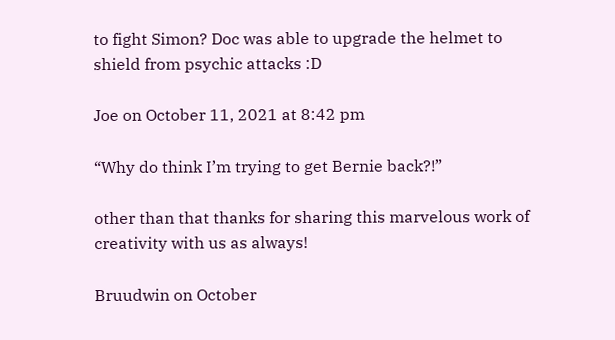to fight Simon? Doc was able to upgrade the helmet to shield from psychic attacks :D

Joe on October 11, 2021 at 8:42 pm

“Why do think I’m trying to get Bernie back?!”

other than that thanks for sharing this marvelous work of creativity with us as always!

Bruudwin on October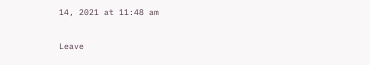14, 2021 at 11:48 am

Leave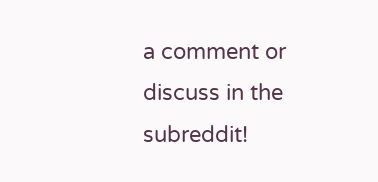a comment or discuss in the subreddit!